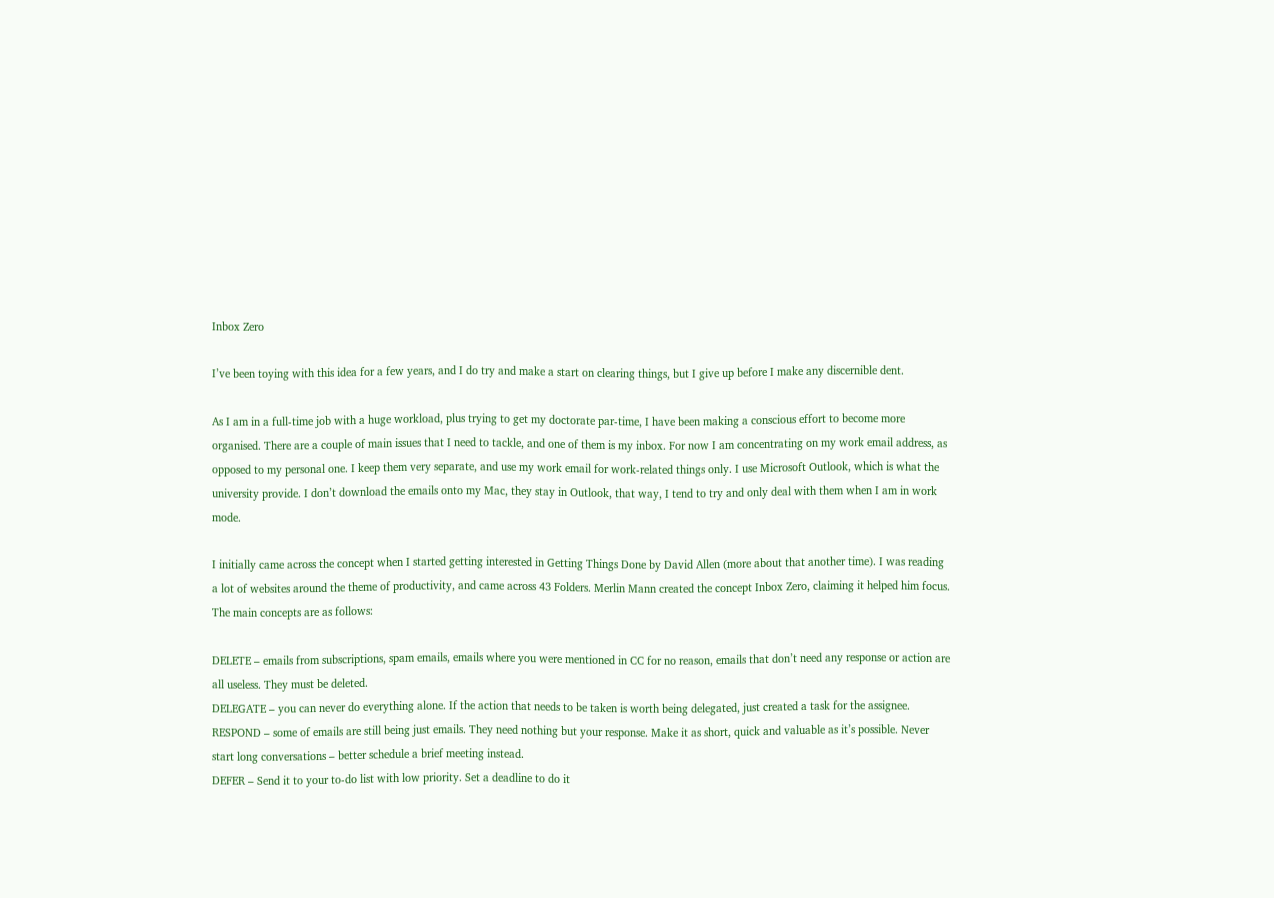Inbox Zero

I’ve been toying with this idea for a few years, and I do try and make a start on clearing things, but I give up before I make any discernible dent.

As I am in a full-time job with a huge workload, plus trying to get my doctorate par-time, I have been making a conscious effort to become more organised. There are a couple of main issues that I need to tackle, and one of them is my inbox. For now I am concentrating on my work email address, as opposed to my personal one. I keep them very separate, and use my work email for work-related things only. I use Microsoft Outlook, which is what the university provide. I don’t download the emails onto my Mac, they stay in Outlook, that way, I tend to try and only deal with them when I am in work mode.

I initially came across the concept when I started getting interested in Getting Things Done by David Allen (more about that another time). I was reading a lot of websites around the theme of productivity, and came across 43 Folders. Merlin Mann created the concept Inbox Zero, claiming it helped him focus. The main concepts are as follows:

DELETE – emails from subscriptions, spam emails, emails where you were mentioned in CC for no reason, emails that don’t need any response or action are all useless. They must be deleted.
DELEGATE – you can never do everything alone. If the action that needs to be taken is worth being delegated, just created a task for the assignee.
RESPOND – some of emails are still being just emails. They need nothing but your response. Make it as short, quick and valuable as it’s possible. Never start long conversations – better schedule a brief meeting instead.
DEFER – Send it to your to-do list with low priority. Set a deadline to do it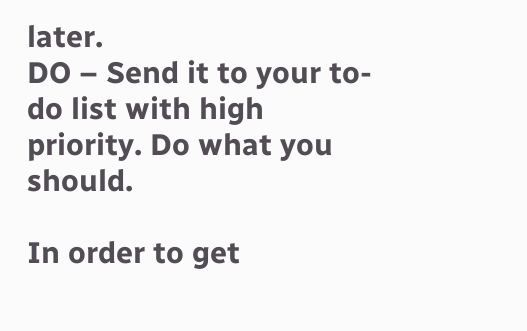later.
DO – Send it to your to-do list with high priority. Do what you should.

In order to get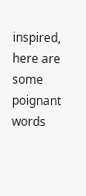inspired, here are some poignant words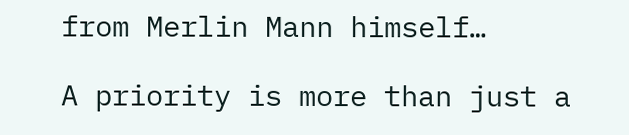from Merlin Mann himself…

A priority is more than just a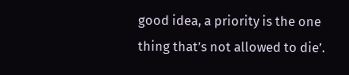good idea, a priority is the one thing that’s not allowed to die’.